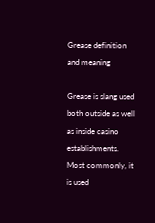Grease definition and meaning

Grease is slang used both outside as well as inside casino establishments. Most commonly, it is used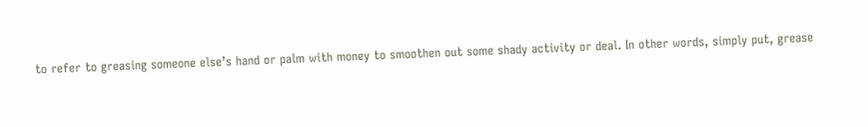to refer to greasing someone else’s hand or palm with money to smoothen out some shady activity or deal. In other words, simply put, grease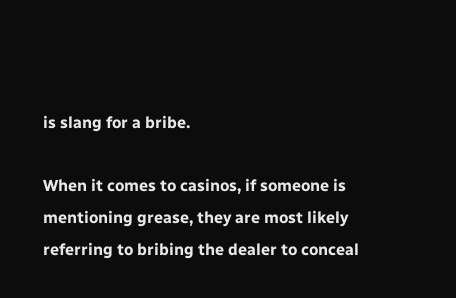is slang for a bribe.

When it comes to casinos, if someone is mentioning grease, they are most likely referring to bribing the dealer to conceal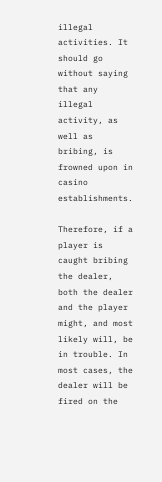illegal activities. It should go without saying that any illegal activity, as well as bribing, is frowned upon in casino establishments.

Therefore, if a player is caught bribing the dealer, both the dealer and the player might, and most likely will, be in trouble. In most cases, the dealer will be fired on the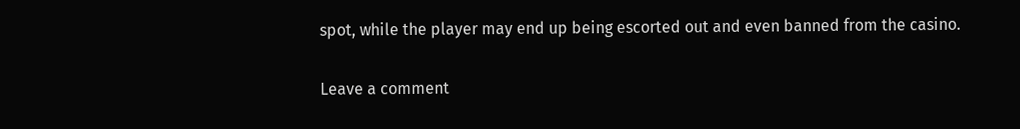spot, while the player may end up being escorted out and even banned from the casino.

Leave a comment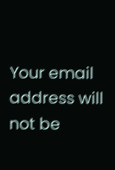Your email address will not be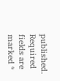published. Required fields are marked *